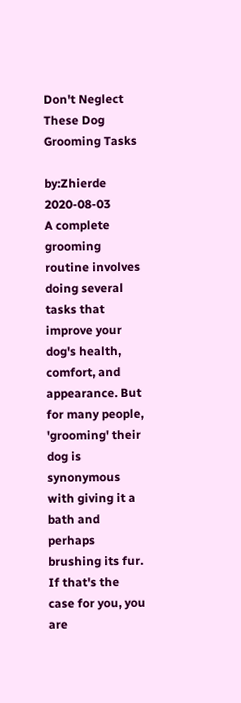Don't Neglect These Dog Grooming Tasks

by:Zhierde     2020-08-03
A complete grooming routine involves doing several tasks that improve your dog's health, comfort, and appearance. But for many people, 'grooming' their dog is synonymous with giving it a bath and perhaps brushing its fur. If that's the case for you, you are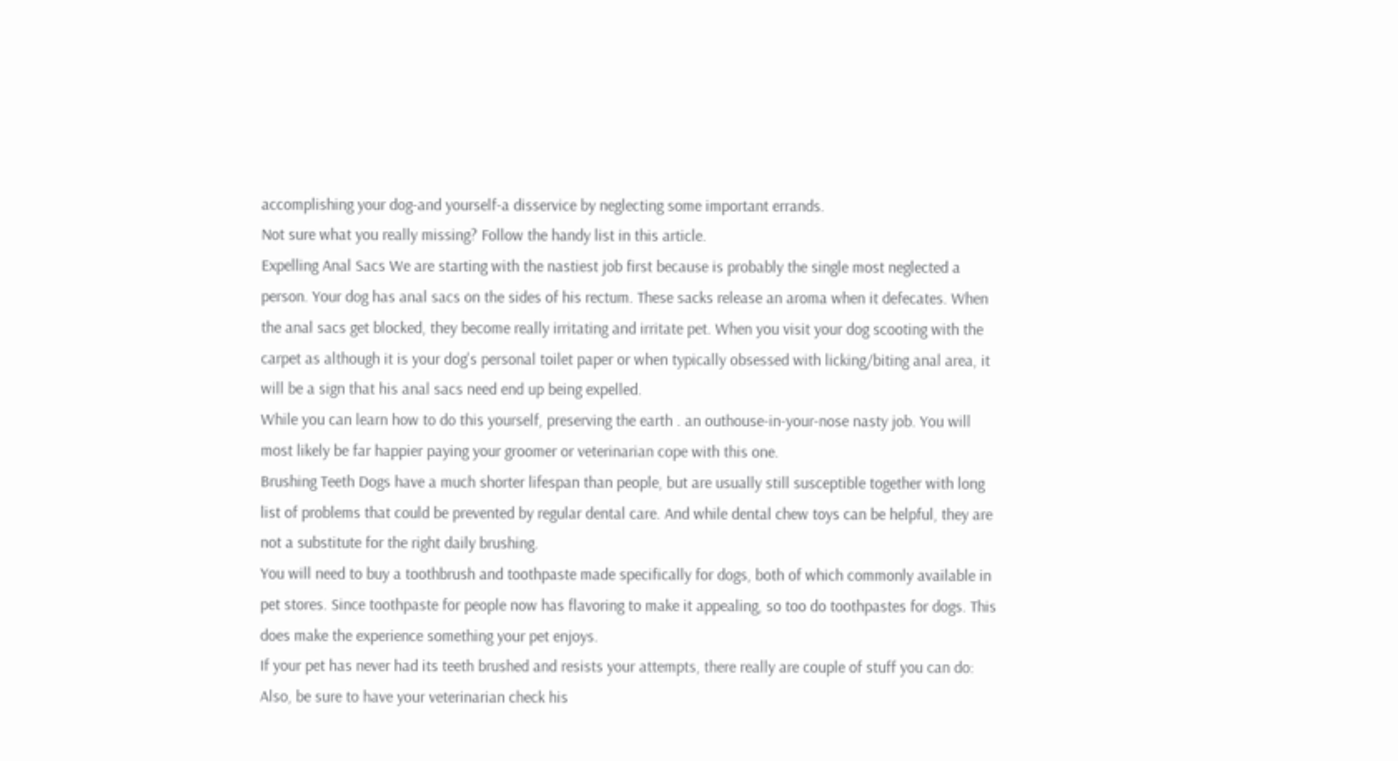accomplishing your dog-and yourself-a disservice by neglecting some important errands.
Not sure what you really missing? Follow the handy list in this article.
Expelling Anal Sacs We are starting with the nastiest job first because is probably the single most neglected a person. Your dog has anal sacs on the sides of his rectum. These sacks release an aroma when it defecates. When the anal sacs get blocked, they become really irritating and irritate pet. When you visit your dog scooting with the carpet as although it is your dog's personal toilet paper or when typically obsessed with licking/biting anal area, it will be a sign that his anal sacs need end up being expelled.
While you can learn how to do this yourself, preserving the earth . an outhouse-in-your-nose nasty job. You will most likely be far happier paying your groomer or veterinarian cope with this one.
Brushing Teeth Dogs have a much shorter lifespan than people, but are usually still susceptible together with long list of problems that could be prevented by regular dental care. And while dental chew toys can be helpful, they are not a substitute for the right daily brushing.
You will need to buy a toothbrush and toothpaste made specifically for dogs, both of which commonly available in pet stores. Since toothpaste for people now has flavoring to make it appealing, so too do toothpastes for dogs. This does make the experience something your pet enjoys.
If your pet has never had its teeth brushed and resists your attempts, there really are couple of stuff you can do:
Also, be sure to have your veterinarian check his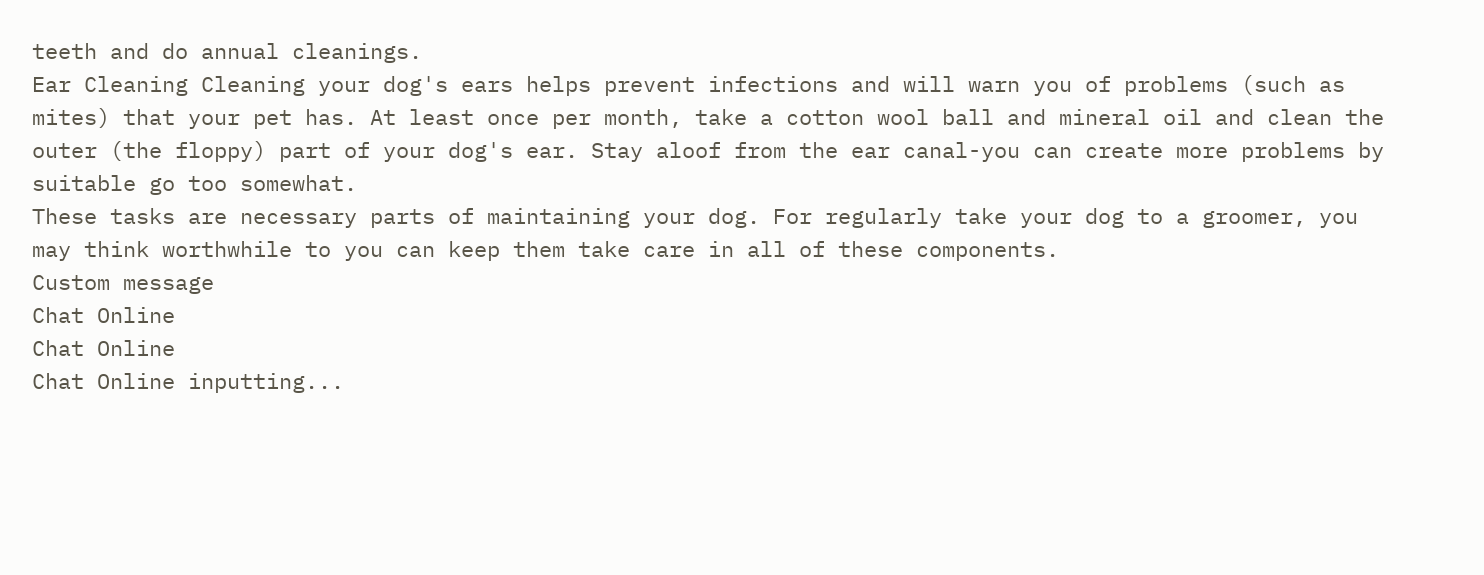teeth and do annual cleanings.
Ear Cleaning Cleaning your dog's ears helps prevent infections and will warn you of problems (such as mites) that your pet has. At least once per month, take a cotton wool ball and mineral oil and clean the outer (the floppy) part of your dog's ear. Stay aloof from the ear canal-you can create more problems by suitable go too somewhat.
These tasks are necessary parts of maintaining your dog. For regularly take your dog to a groomer, you may think worthwhile to you can keep them take care in all of these components.
Custom message
Chat Online
Chat Online
Chat Online inputting...